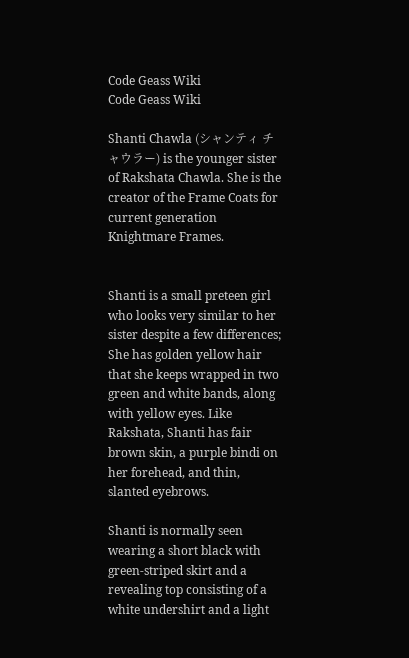Code Geass Wiki
Code Geass Wiki

Shanti Chawla (シャンティ チャウラー) is the younger sister of Rakshata Chawla. She is the creator of the Frame Coats for current generation Knightmare Frames.


Shanti is a small preteen girl who looks very similar to her sister despite a few differences; She has golden yellow hair that she keeps wrapped in two green and white bands, along with yellow eyes. Like Rakshata, Shanti has fair brown skin, a purple bindi on her forehead, and thin, slanted eyebrows.

Shanti is normally seen wearing a short black with green-striped skirt and a revealing top consisting of a white undershirt and a light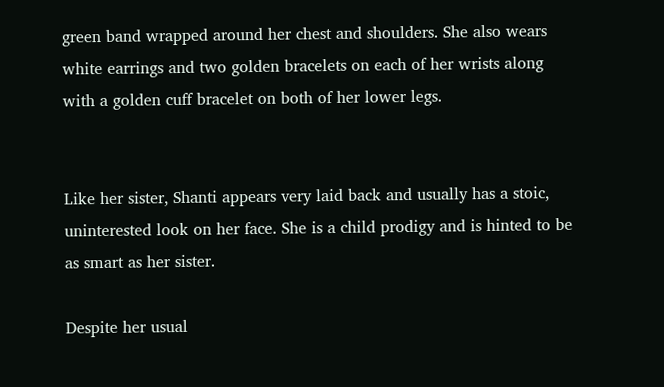green band wrapped around her chest and shoulders. She also wears white earrings and two golden bracelets on each of her wrists along  with a golden cuff bracelet on both of her lower legs.


Like her sister, Shanti appears very laid back and usually has a stoic, uninterested look on her face. She is a child prodigy and is hinted to be as smart as her sister.

Despite her usual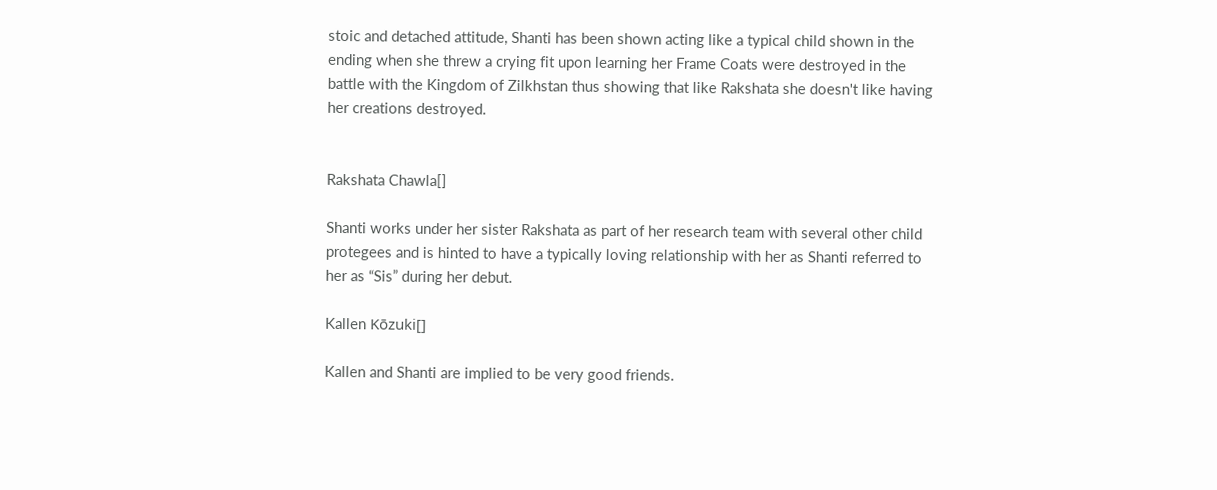stoic and detached attitude, Shanti has been shown acting like a typical child shown in the ending when she threw a crying fit upon learning her Frame Coats were destroyed in the battle with the Kingdom of Zilkhstan thus showing that like Rakshata she doesn't like having her creations destroyed.


Rakshata Chawla[]

Shanti works under her sister Rakshata as part of her research team with several other child protegees and is hinted to have a typically loving relationship with her as Shanti referred to her as “Sis” during her debut.

Kallen Kōzuki[]

Kallen and Shanti are implied to be very good friends.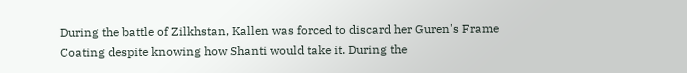During the battle of Zilkhstan, Kallen was forced to discard her Guren's Frame Coating despite knowing how Shanti would take it. During the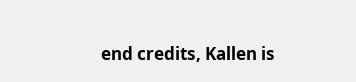end credits, Kallen is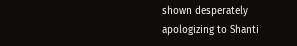shown desperately apologizing to Shanti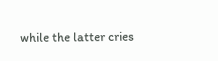while the latter cries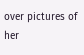over pictures of her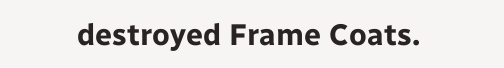destroyed Frame Coats.